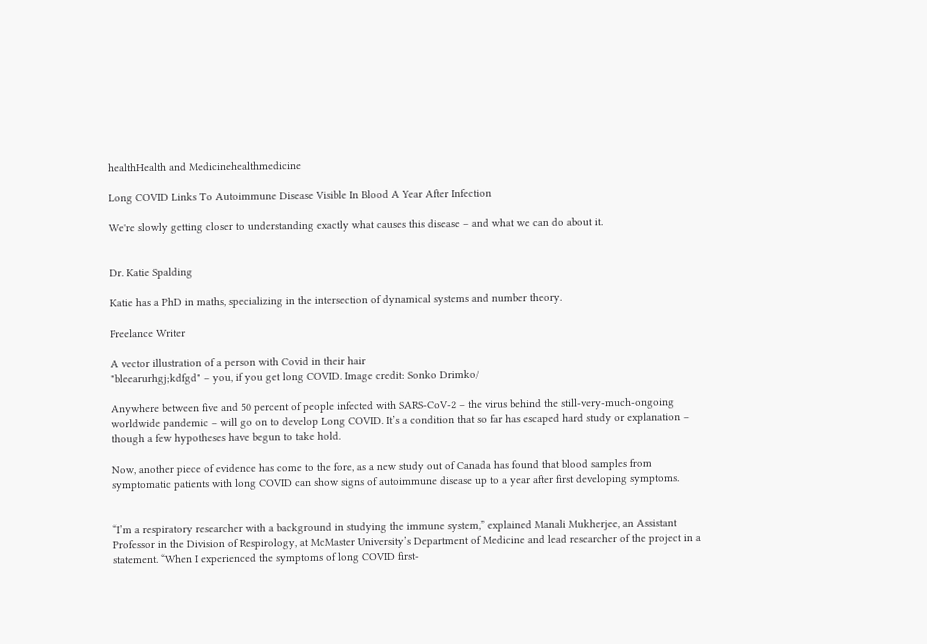healthHealth and Medicinehealthmedicine

Long COVID Links To Autoimmune Disease Visible In Blood A Year After Infection

We're slowly getting closer to understanding exactly what causes this disease – and what we can do about it.


Dr. Katie Spalding

Katie has a PhD in maths, specializing in the intersection of dynamical systems and number theory.

Freelance Writer

A vector illustration of a person with Covid in their hair
"bleearurhgj;kdfgd" – you, if you get long COVID. Image credit: Sonko Drimko/

Anywhere between five and 50 percent of people infected with SARS-CoV-2 – the virus behind the still-very-much-ongoing worldwide pandemic – will go on to develop Long COVID. It’s a condition that so far has escaped hard study or explanation – though a few hypotheses have begun to take hold.

Now, another piece of evidence has come to the fore, as a new study out of Canada has found that blood samples from symptomatic patients with long COVID can show signs of autoimmune disease up to a year after first developing symptoms.


“I’m a respiratory researcher with a background in studying the immune system,” explained Manali Mukherjee, an Assistant Professor in the Division of Respirology, at McMaster University’s Department of Medicine and lead researcher of the project in a statement. “When I experienced the symptoms of long COVID first-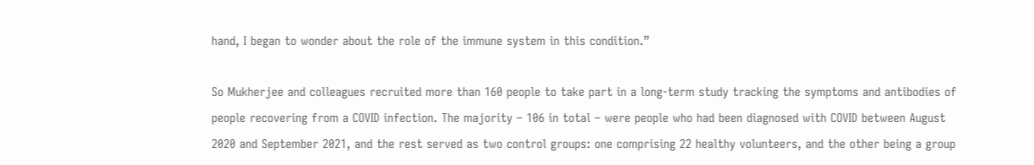hand, I began to wonder about the role of the immune system in this condition.”

So Mukherjee and colleagues recruited more than 160 people to take part in a long-term study tracking the symptoms and antibodies of people recovering from a COVID infection. The majority – 106 in total – were people who had been diagnosed with COVID between August 2020 and September 2021, and the rest served as two control groups: one comprising 22 healthy volunteers, and the other being a group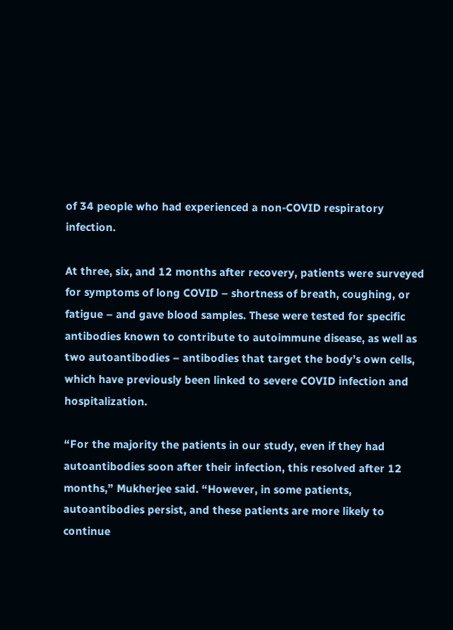of 34 people who had experienced a non-COVID respiratory infection.

At three, six, and 12 months after recovery, patients were surveyed for symptoms of long COVID – shortness of breath, coughing, or fatigue – and gave blood samples. These were tested for specific antibodies known to contribute to autoimmune disease, as well as two autoantibodies – antibodies that target the body’s own cells, which have previously been linked to severe COVID infection and hospitalization.

“For the majority the patients in our study, even if they had autoantibodies soon after their infection, this resolved after 12 months,” Mukherjee said. “However, in some patients, autoantibodies persist, and these patients are more likely to continue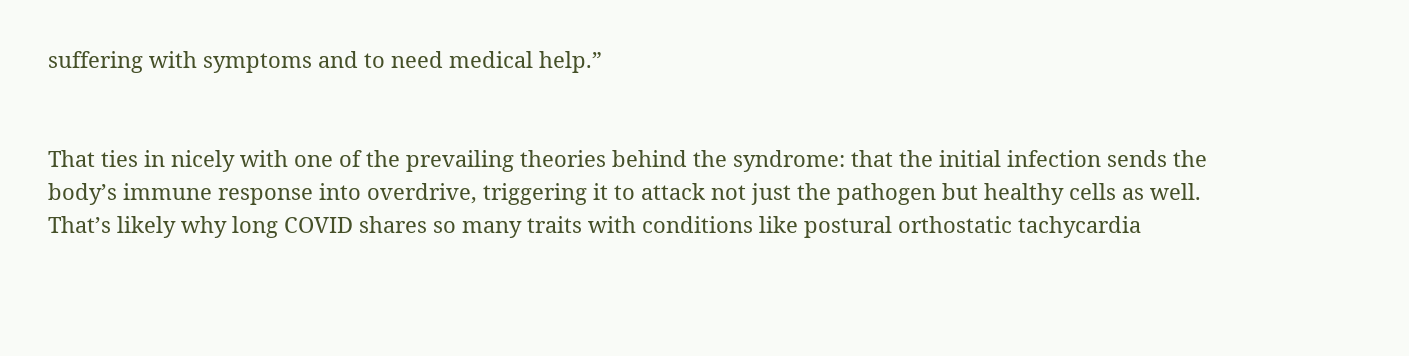suffering with symptoms and to need medical help.”


That ties in nicely with one of the prevailing theories behind the syndrome: that the initial infection sends the body’s immune response into overdrive, triggering it to attack not just the pathogen but healthy cells as well. That’s likely why long COVID shares so many traits with conditions like postural orthostatic tachycardia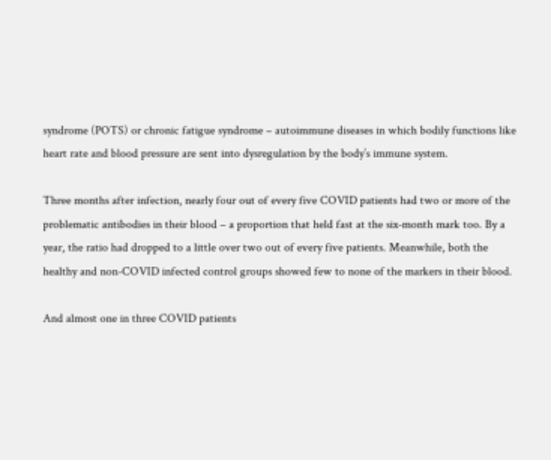syndrome (POTS) or chronic fatigue syndrome – autoimmune diseases in which bodily functions like heart rate and blood pressure are sent into dysregulation by the body’s immune system.

Three months after infection, nearly four out of every five COVID patients had two or more of the problematic antibodies in their blood – a proportion that held fast at the six-month mark too. By a year, the ratio had dropped to a little over two out of every five patients. Meanwhile, both the healthy and non-COVID infected control groups showed few to none of the markers in their blood.

And almost one in three COVID patients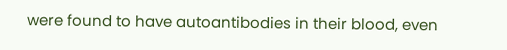were found to have autoantibodies in their blood, even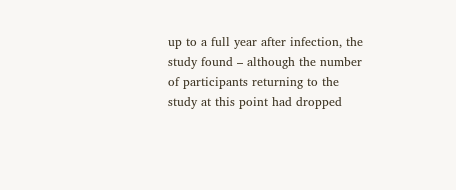up to a full year after infection, the study found – although the number of participants returning to the study at this point had dropped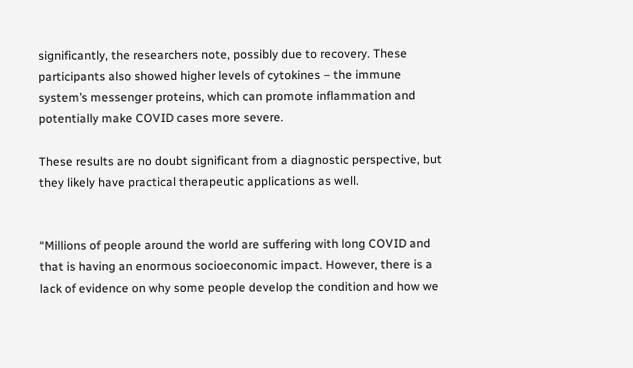significantly, the researchers note, possibly due to recovery. These participants also showed higher levels of cytokines – the immune system’s messenger proteins, which can promote inflammation and potentially make COVID cases more severe.

These results are no doubt significant from a diagnostic perspective, but they likely have practical therapeutic applications as well.


“Millions of people around the world are suffering with long COVID and that is having an enormous socioeconomic impact. However, there is a lack of evidence on why some people develop the condition and how we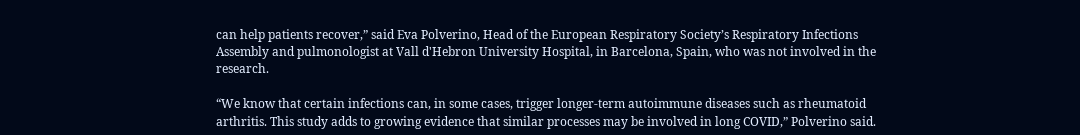can help patients recover,” said Eva Polverino, Head of the European Respiratory Society’s Respiratory Infections Assembly and pulmonologist at Vall d'Hebron University Hospital, in Barcelona, Spain, who was not involved in the research.

“We know that certain infections can, in some cases, trigger longer-term autoimmune diseases such as rheumatoid arthritis. This study adds to growing evidence that similar processes may be involved in long COVID,” Polverino said.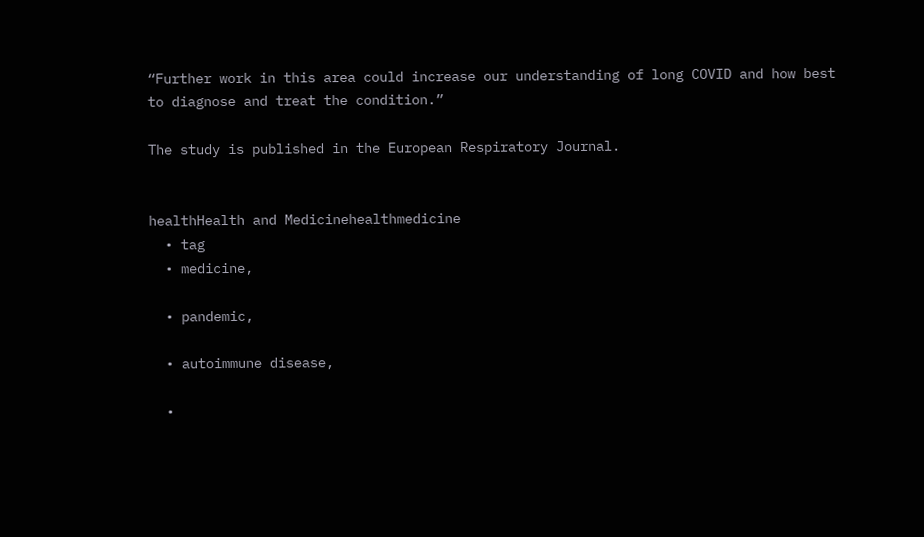“Further work in this area could increase our understanding of long COVID and how best to diagnose and treat the condition.”

The study is published in the European Respiratory Journal.


healthHealth and Medicinehealthmedicine
  • tag
  • medicine,

  • pandemic,

  • autoimmune disease,

  •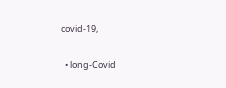covid-19,

  • long-Covid